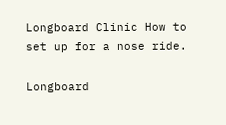Longboard Clinic How to set up for a nose ride.

Longboard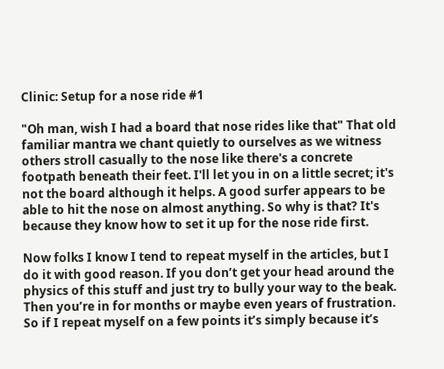Clinic: Setup for a nose ride #1

"Oh man, wish I had a board that nose rides like that" That old familiar mantra we chant quietly to ourselves as we witness others stroll casually to the nose like there's a concrete footpath beneath their feet. I'll let you in on a little secret; it's not the board although it helps. A good surfer appears to be able to hit the nose on almost anything. So why is that? It's because they know how to set it up for the nose ride first.

Now folks I know I tend to repeat myself in the articles, but I do it with good reason. If you don’t get your head around the physics of this stuff and just try to bully your way to the beak. Then you’re in for months or maybe even years of frustration. So if I repeat myself on a few points it’s simply because it’s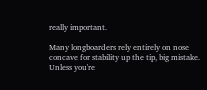really important.

Many longboarders rely entirely on nose concave for stability up the tip, big mistake. Unless you're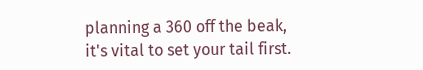planning a 360 off the beak, it's vital to set your tail first.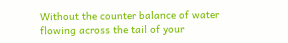Without the counter balance of water flowing across the tail of your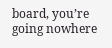board, you’re going nowhere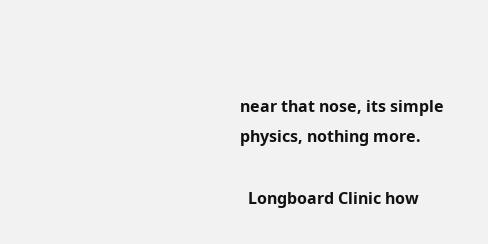near that nose, its simple physics, nothing more.

  Longboard Clinic how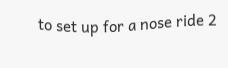to set up for a nose ride 2